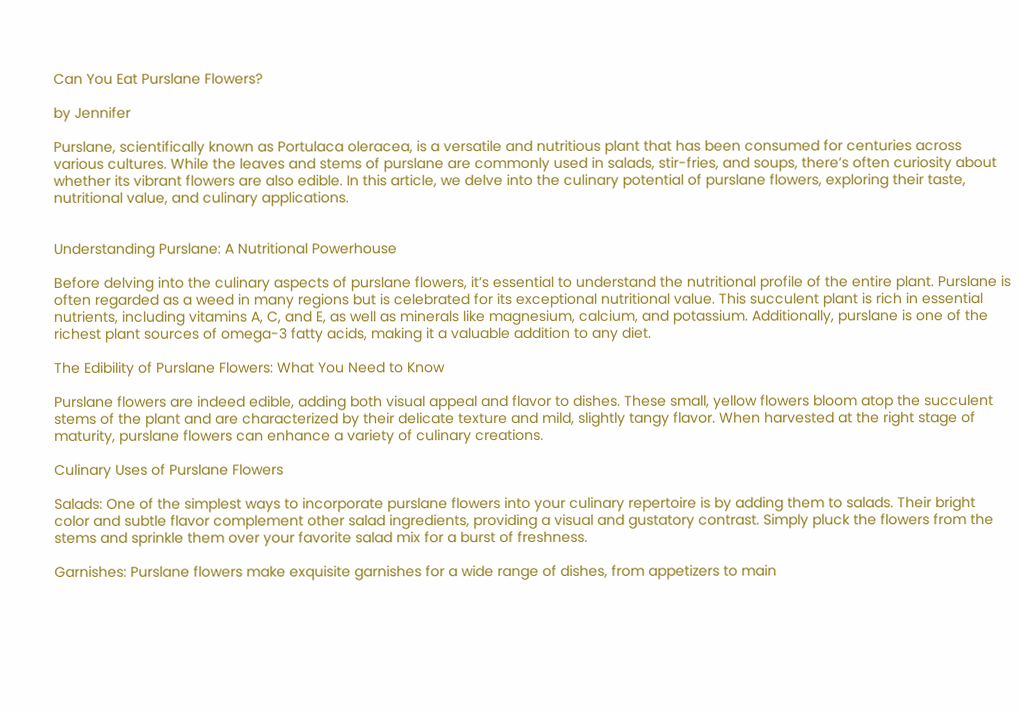Can You Eat Purslane Flowers?

by Jennifer

Purslane, scientifically known as Portulaca oleracea, is a versatile and nutritious plant that has been consumed for centuries across various cultures. While the leaves and stems of purslane are commonly used in salads, stir-fries, and soups, there’s often curiosity about whether its vibrant flowers are also edible. In this article, we delve into the culinary potential of purslane flowers, exploring their taste, nutritional value, and culinary applications.


Understanding Purslane: A Nutritional Powerhouse

Before delving into the culinary aspects of purslane flowers, it’s essential to understand the nutritional profile of the entire plant. Purslane is often regarded as a weed in many regions but is celebrated for its exceptional nutritional value. This succulent plant is rich in essential nutrients, including vitamins A, C, and E, as well as minerals like magnesium, calcium, and potassium. Additionally, purslane is one of the richest plant sources of omega-3 fatty acids, making it a valuable addition to any diet.

The Edibility of Purslane Flowers: What You Need to Know

Purslane flowers are indeed edible, adding both visual appeal and flavor to dishes. These small, yellow flowers bloom atop the succulent stems of the plant and are characterized by their delicate texture and mild, slightly tangy flavor. When harvested at the right stage of maturity, purslane flowers can enhance a variety of culinary creations.

Culinary Uses of Purslane Flowers

Salads: One of the simplest ways to incorporate purslane flowers into your culinary repertoire is by adding them to salads. Their bright color and subtle flavor complement other salad ingredients, providing a visual and gustatory contrast. Simply pluck the flowers from the stems and sprinkle them over your favorite salad mix for a burst of freshness.

Garnishes: Purslane flowers make exquisite garnishes for a wide range of dishes, from appetizers to main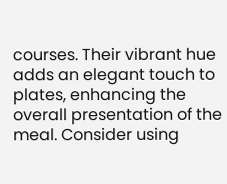courses. Their vibrant hue adds an elegant touch to plates, enhancing the overall presentation of the meal. Consider using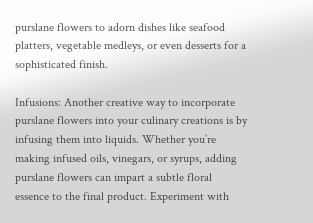purslane flowers to adorn dishes like seafood platters, vegetable medleys, or even desserts for a sophisticated finish.

Infusions: Another creative way to incorporate purslane flowers into your culinary creations is by infusing them into liquids. Whether you’re making infused oils, vinegars, or syrups, adding purslane flowers can impart a subtle floral essence to the final product. Experiment with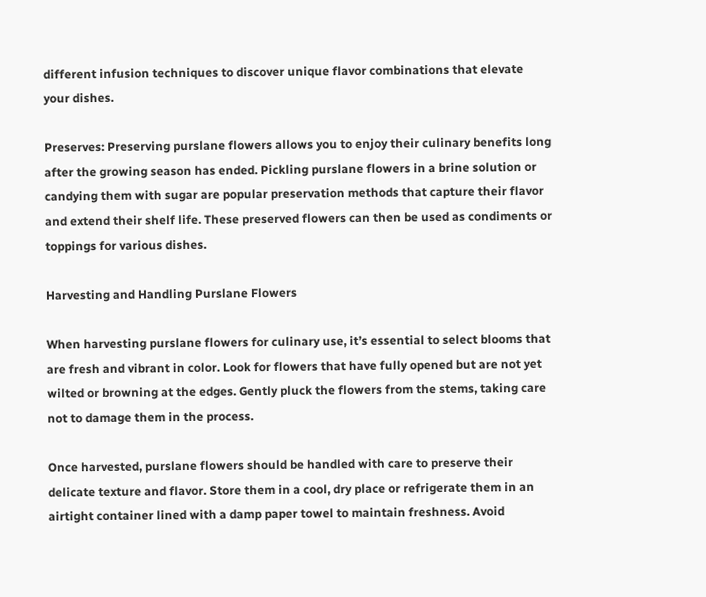different infusion techniques to discover unique flavor combinations that elevate your dishes.

Preserves: Preserving purslane flowers allows you to enjoy their culinary benefits long after the growing season has ended. Pickling purslane flowers in a brine solution or candying them with sugar are popular preservation methods that capture their flavor and extend their shelf life. These preserved flowers can then be used as condiments or toppings for various dishes.

Harvesting and Handling Purslane Flowers

When harvesting purslane flowers for culinary use, it’s essential to select blooms that are fresh and vibrant in color. Look for flowers that have fully opened but are not yet wilted or browning at the edges. Gently pluck the flowers from the stems, taking care not to damage them in the process.

Once harvested, purslane flowers should be handled with care to preserve their delicate texture and flavor. Store them in a cool, dry place or refrigerate them in an airtight container lined with a damp paper towel to maintain freshness. Avoid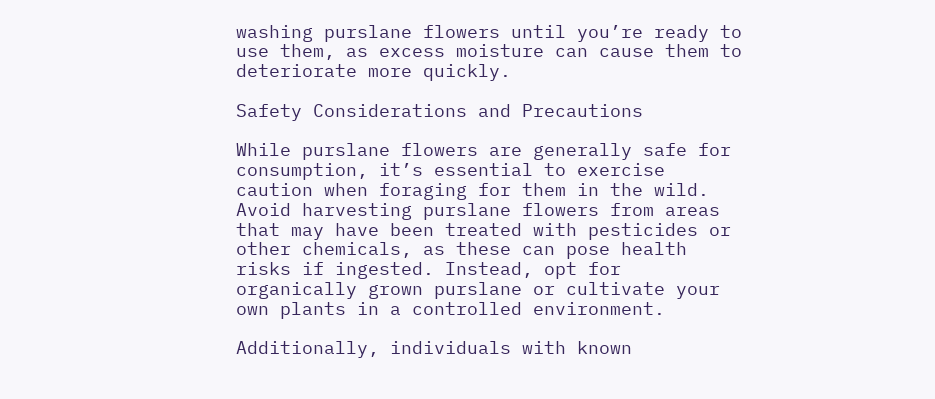washing purslane flowers until you’re ready to use them, as excess moisture can cause them to deteriorate more quickly.

Safety Considerations and Precautions

While purslane flowers are generally safe for consumption, it’s essential to exercise caution when foraging for them in the wild. Avoid harvesting purslane flowers from areas that may have been treated with pesticides or other chemicals, as these can pose health risks if ingested. Instead, opt for organically grown purslane or cultivate your own plants in a controlled environment.

Additionally, individuals with known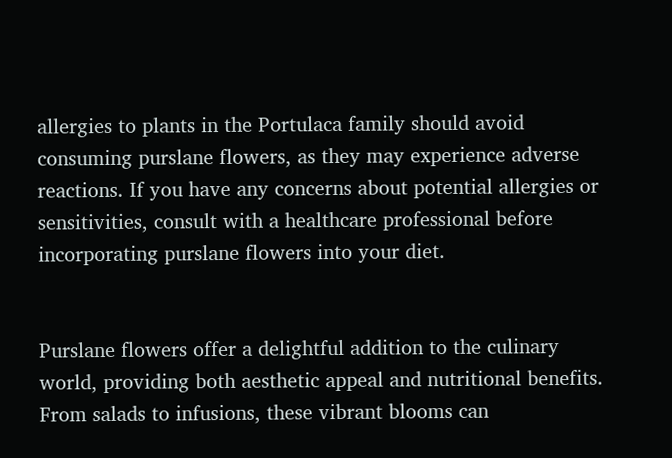allergies to plants in the Portulaca family should avoid consuming purslane flowers, as they may experience adverse reactions. If you have any concerns about potential allergies or sensitivities, consult with a healthcare professional before incorporating purslane flowers into your diet.


Purslane flowers offer a delightful addition to the culinary world, providing both aesthetic appeal and nutritional benefits. From salads to infusions, these vibrant blooms can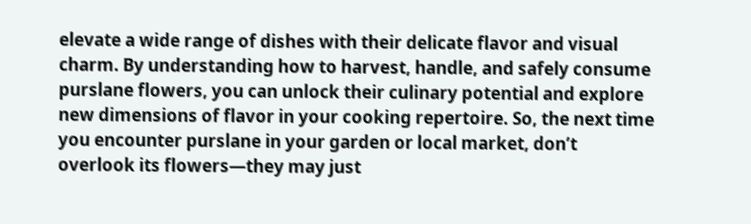elevate a wide range of dishes with their delicate flavor and visual charm. By understanding how to harvest, handle, and safely consume purslane flowers, you can unlock their culinary potential and explore new dimensions of flavor in your cooking repertoire. So, the next time you encounter purslane in your garden or local market, don’t overlook its flowers—they may just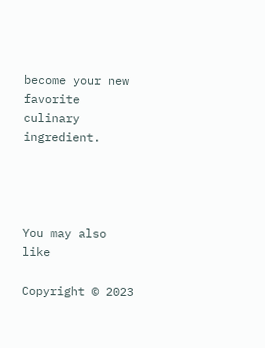become your new favorite culinary ingredient.




You may also like

Copyright © 2023